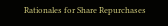Rationales for Share Repurchases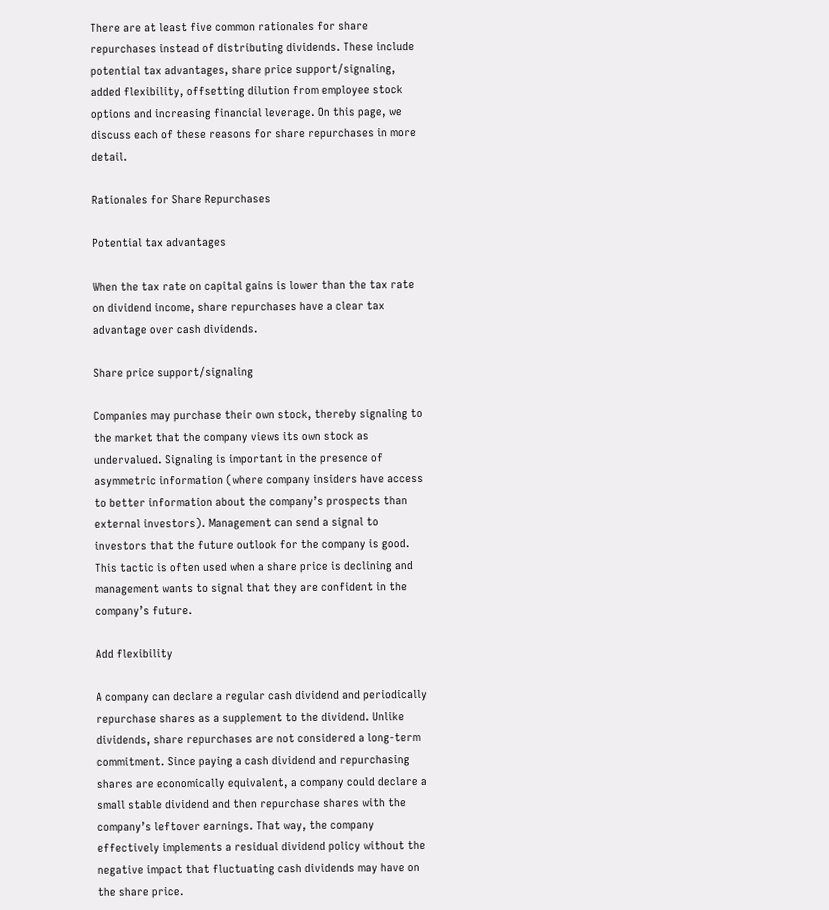There are at least five common rationales for share repurchases instead of distributing dividends. These include potential tax advantages, share price support/signaling, added flexibility, offsetting dilution from employee stock options and increasing financial leverage. On this page, we discuss each of these reasons for share repurchases in more detail.

Rationales for Share Repurchases

Potential tax advantages

When the tax rate on capital gains is lower than the tax rate on dividend income, share repurchases have a clear tax advantage over cash dividends.

Share price support/signaling

Companies may purchase their own stock, thereby signaling to the market that the company views its own stock as undervalued. Signaling is important in the presence of asymmetric information (where company insiders have access to better information about the company’s prospects than external investors). Management can send a signal to investors that the future outlook for the company is good. This tactic is often used when a share price is declining and management wants to signal that they are confident in the company’s future.

Add flexibility

A company can declare a regular cash dividend and periodically repurchase shares as a supplement to the dividend. Unlike dividends, share repurchases are not considered a long-term commitment. Since paying a cash dividend and repurchasing shares are economically equivalent, a company could declare a small stable dividend and then repurchase shares with the company’s leftover earnings. That way, the company effectively implements a residual dividend policy without the negative impact that fluctuating cash dividends may have on the share price.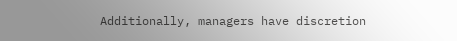Additionally, managers have discretion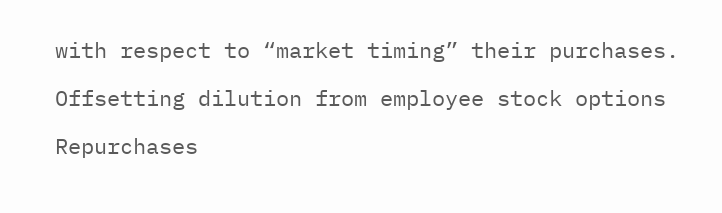with respect to “market timing” their purchases.

Offsetting dilution from employee stock options

Repurchases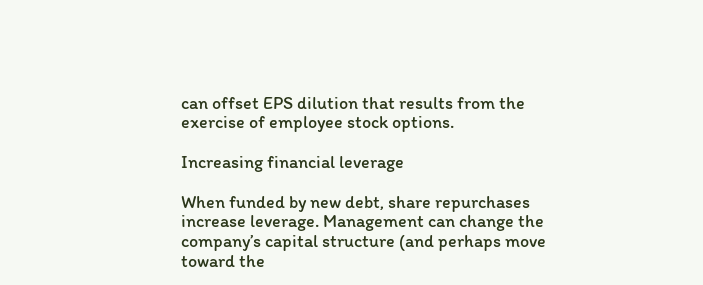can offset EPS dilution that results from the exercise of employee stock options.

Increasing financial leverage

When funded by new debt, share repurchases increase leverage. Management can change the company’s capital structure (and perhaps move toward the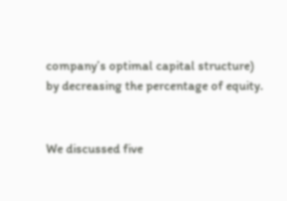company’s optimal capital structure) by decreasing the percentage of equity.


We discussed five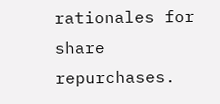rationales for share repurchases.